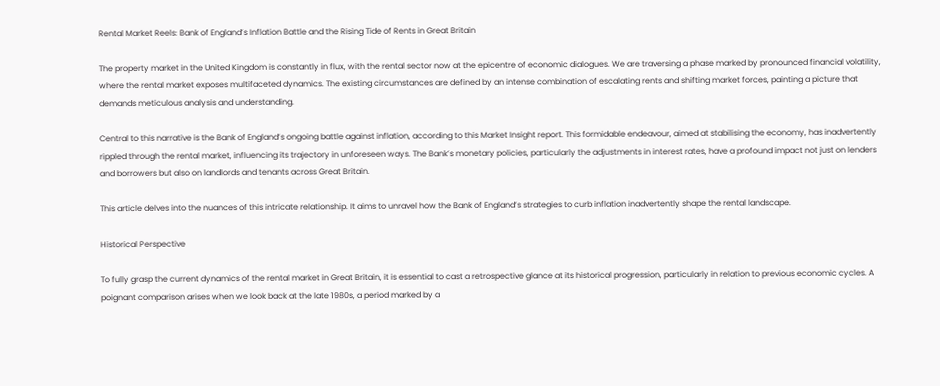Rental Market Reels: Bank of England’s Inflation Battle and the Rising Tide of Rents in Great Britain

The property market in the United Kingdom is constantly in flux, with the rental sector now at the epicentre of economic dialogues. We are traversing a phase marked by pronounced financial volatility, where the rental market exposes multifaceted dynamics. The existing circumstances are defined by an intense combination of escalating rents and shifting market forces, painting a picture that demands meticulous analysis and understanding.

Central to this narrative is the Bank of England’s ongoing battle against inflation, according to this Market Insight report. This formidable endeavour, aimed at stabilising the economy, has inadvertently rippled through the rental market, influencing its trajectory in unforeseen ways. The Bank’s monetary policies, particularly the adjustments in interest rates, have a profound impact not just on lenders and borrowers but also on landlords and tenants across Great Britain.

This article delves into the nuances of this intricate relationship. It aims to unravel how the Bank of England’s strategies to curb inflation inadvertently shape the rental landscape.

Historical Perspective

To fully grasp the current dynamics of the rental market in Great Britain, it is essential to cast a retrospective glance at its historical progression, particularly in relation to previous economic cycles. A poignant comparison arises when we look back at the late 1980s, a period marked by a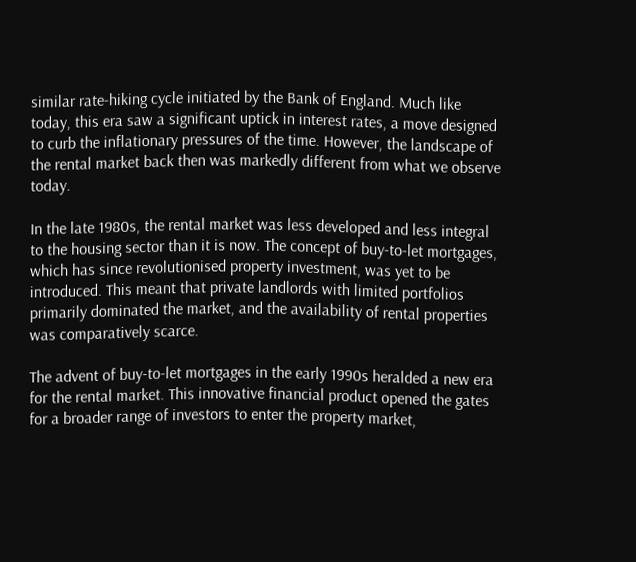similar rate-hiking cycle initiated by the Bank of England. Much like today, this era saw a significant uptick in interest rates, a move designed to curb the inflationary pressures of the time. However, the landscape of the rental market back then was markedly different from what we observe today.

In the late 1980s, the rental market was less developed and less integral to the housing sector than it is now. The concept of buy-to-let mortgages, which has since revolutionised property investment, was yet to be introduced. This meant that private landlords with limited portfolios primarily dominated the market, and the availability of rental properties was comparatively scarce.

The advent of buy-to-let mortgages in the early 1990s heralded a new era for the rental market. This innovative financial product opened the gates for a broader range of investors to enter the property market,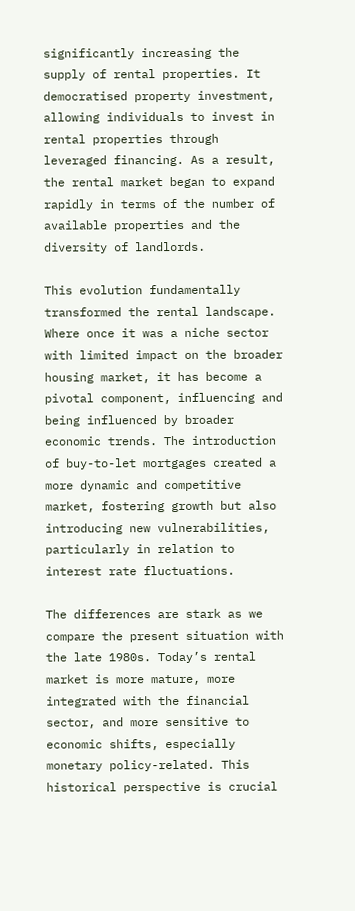significantly increasing the supply of rental properties. It democratised property investment, allowing individuals to invest in rental properties through leveraged financing. As a result, the rental market began to expand rapidly in terms of the number of available properties and the diversity of landlords.

This evolution fundamentally transformed the rental landscape. Where once it was a niche sector with limited impact on the broader housing market, it has become a pivotal component, influencing and being influenced by broader economic trends. The introduction of buy-to-let mortgages created a more dynamic and competitive market, fostering growth but also introducing new vulnerabilities, particularly in relation to interest rate fluctuations.

The differences are stark as we compare the present situation with the late 1980s. Today’s rental market is more mature, more integrated with the financial sector, and more sensitive to economic shifts, especially monetary policy-related. This historical perspective is crucial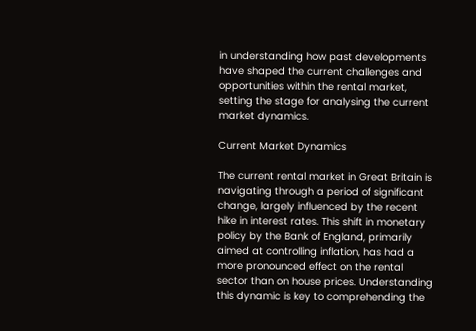in understanding how past developments have shaped the current challenges and opportunities within the rental market, setting the stage for analysing the current market dynamics.

Current Market Dynamics

The current rental market in Great Britain is navigating through a period of significant change, largely influenced by the recent hike in interest rates. This shift in monetary policy by the Bank of England, primarily aimed at controlling inflation, has had a more pronounced effect on the rental sector than on house prices. Understanding this dynamic is key to comprehending the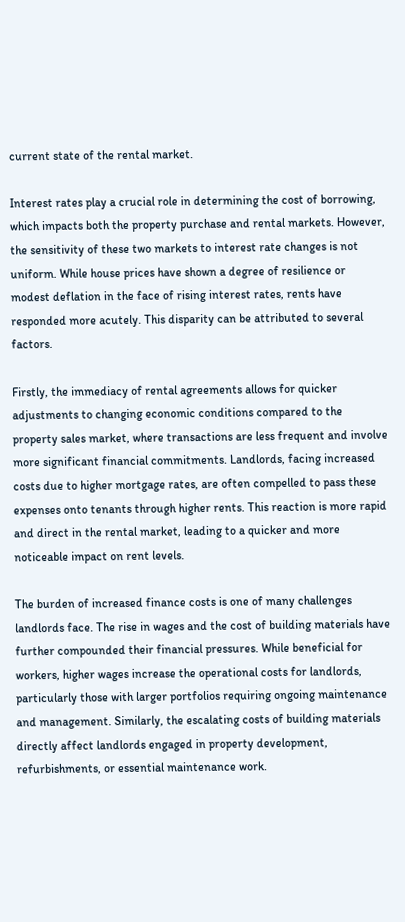current state of the rental market.

Interest rates play a crucial role in determining the cost of borrowing, which impacts both the property purchase and rental markets. However, the sensitivity of these two markets to interest rate changes is not uniform. While house prices have shown a degree of resilience or modest deflation in the face of rising interest rates, rents have responded more acutely. This disparity can be attributed to several factors.

Firstly, the immediacy of rental agreements allows for quicker adjustments to changing economic conditions compared to the property sales market, where transactions are less frequent and involve more significant financial commitments. Landlords, facing increased costs due to higher mortgage rates, are often compelled to pass these expenses onto tenants through higher rents. This reaction is more rapid and direct in the rental market, leading to a quicker and more noticeable impact on rent levels.

The burden of increased finance costs is one of many challenges landlords face. The rise in wages and the cost of building materials have further compounded their financial pressures. While beneficial for workers, higher wages increase the operational costs for landlords, particularly those with larger portfolios requiring ongoing maintenance and management. Similarly, the escalating costs of building materials directly affect landlords engaged in property development, refurbishments, or essential maintenance work.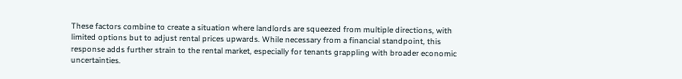These factors combine to create a situation where landlords are squeezed from multiple directions, with limited options but to adjust rental prices upwards. While necessary from a financial standpoint, this response adds further strain to the rental market, especially for tenants grappling with broader economic uncertainties.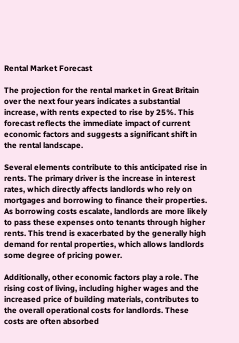Rental Market Forecast

The projection for the rental market in Great Britain over the next four years indicates a substantial increase, with rents expected to rise by 25%. This forecast reflects the immediate impact of current economic factors and suggests a significant shift in the rental landscape.

Several elements contribute to this anticipated rise in rents. The primary driver is the increase in interest rates, which directly affects landlords who rely on mortgages and borrowing to finance their properties. As borrowing costs escalate, landlords are more likely to pass these expenses onto tenants through higher rents. This trend is exacerbated by the generally high demand for rental properties, which allows landlords some degree of pricing power.

Additionally, other economic factors play a role. The rising cost of living, including higher wages and the increased price of building materials, contributes to the overall operational costs for landlords. These costs are often absorbed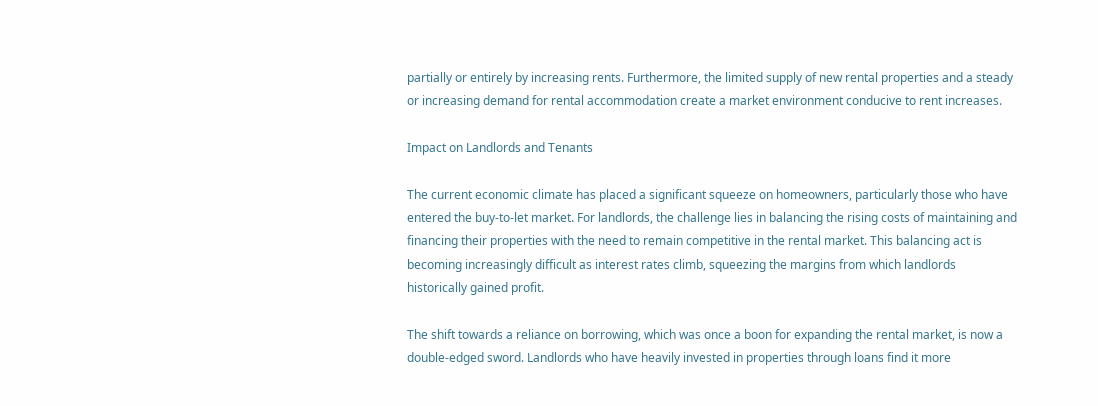partially or entirely by increasing rents. Furthermore, the limited supply of new rental properties and a steady or increasing demand for rental accommodation create a market environment conducive to rent increases.

Impact on Landlords and Tenants

The current economic climate has placed a significant squeeze on homeowners, particularly those who have entered the buy-to-let market. For landlords, the challenge lies in balancing the rising costs of maintaining and financing their properties with the need to remain competitive in the rental market. This balancing act is becoming increasingly difficult as interest rates climb, squeezing the margins from which landlords historically gained profit.

The shift towards a reliance on borrowing, which was once a boon for expanding the rental market, is now a double-edged sword. Landlords who have heavily invested in properties through loans find it more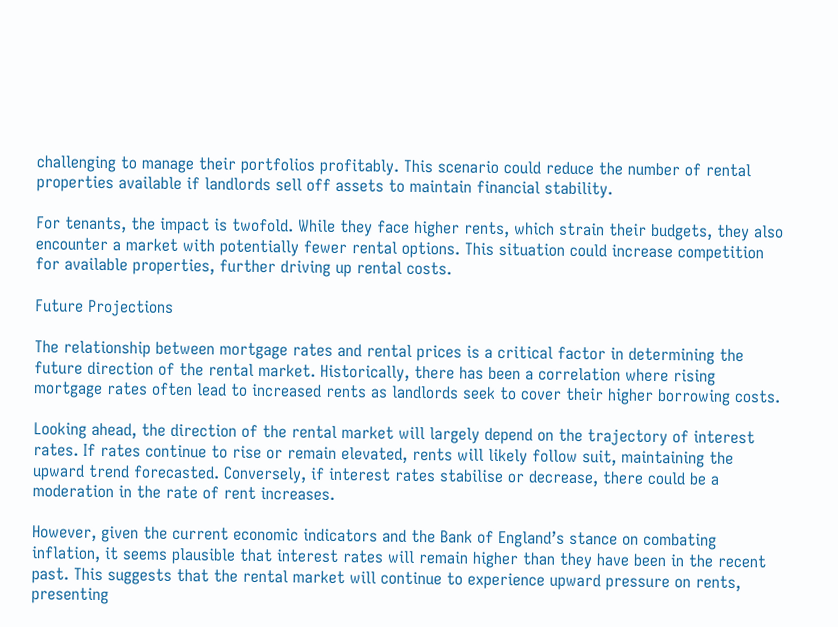challenging to manage their portfolios profitably. This scenario could reduce the number of rental properties available if landlords sell off assets to maintain financial stability.

For tenants, the impact is twofold. While they face higher rents, which strain their budgets, they also encounter a market with potentially fewer rental options. This situation could increase competition for available properties, further driving up rental costs.

Future Projections

The relationship between mortgage rates and rental prices is a critical factor in determining the future direction of the rental market. Historically, there has been a correlation where rising mortgage rates often lead to increased rents as landlords seek to cover their higher borrowing costs.

Looking ahead, the direction of the rental market will largely depend on the trajectory of interest rates. If rates continue to rise or remain elevated, rents will likely follow suit, maintaining the upward trend forecasted. Conversely, if interest rates stabilise or decrease, there could be a moderation in the rate of rent increases.

However, given the current economic indicators and the Bank of England’s stance on combating inflation, it seems plausible that interest rates will remain higher than they have been in the recent past. This suggests that the rental market will continue to experience upward pressure on rents, presenting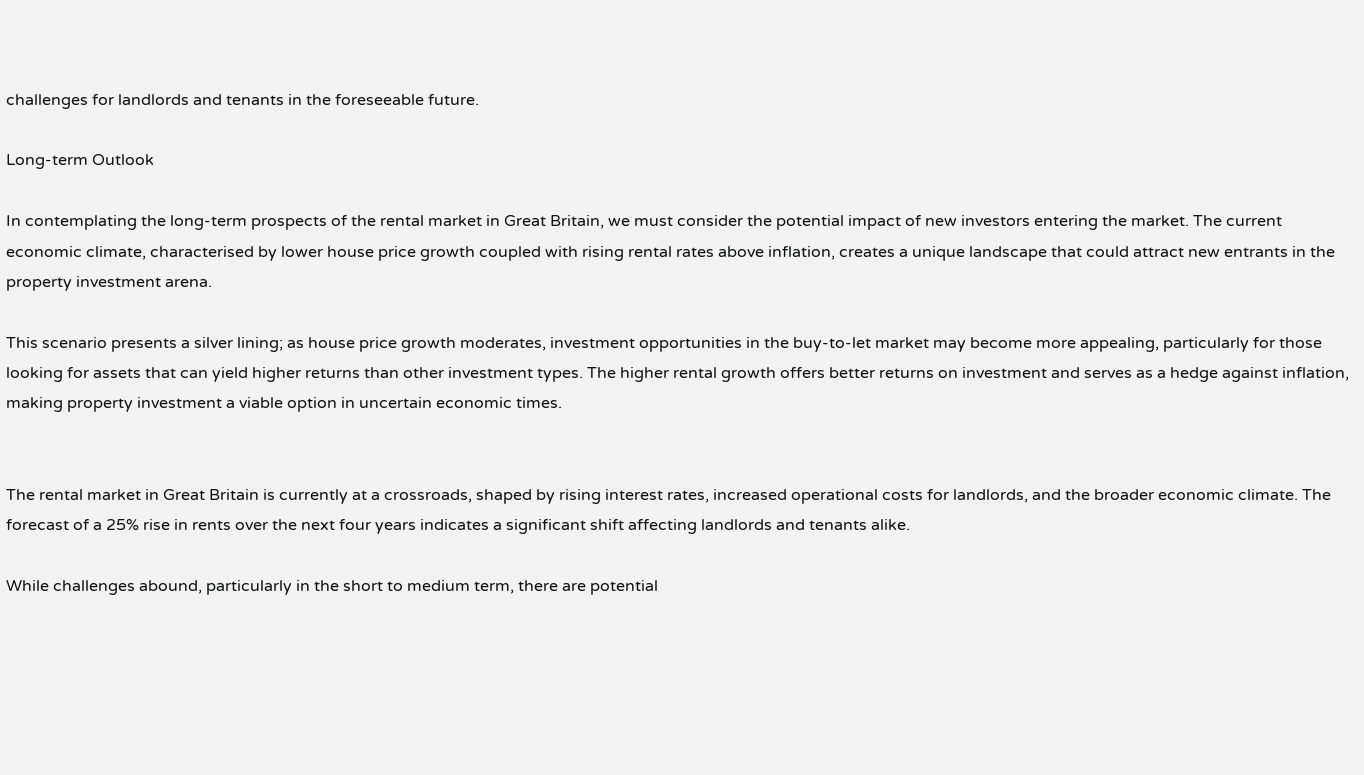challenges for landlords and tenants in the foreseeable future.

Long-term Outlook

In contemplating the long-term prospects of the rental market in Great Britain, we must consider the potential impact of new investors entering the market. The current economic climate, characterised by lower house price growth coupled with rising rental rates above inflation, creates a unique landscape that could attract new entrants in the property investment arena.

This scenario presents a silver lining; as house price growth moderates, investment opportunities in the buy-to-let market may become more appealing, particularly for those looking for assets that can yield higher returns than other investment types. The higher rental growth offers better returns on investment and serves as a hedge against inflation, making property investment a viable option in uncertain economic times.


The rental market in Great Britain is currently at a crossroads, shaped by rising interest rates, increased operational costs for landlords, and the broader economic climate. The forecast of a 25% rise in rents over the next four years indicates a significant shift affecting landlords and tenants alike.

While challenges abound, particularly in the short to medium term, there are potential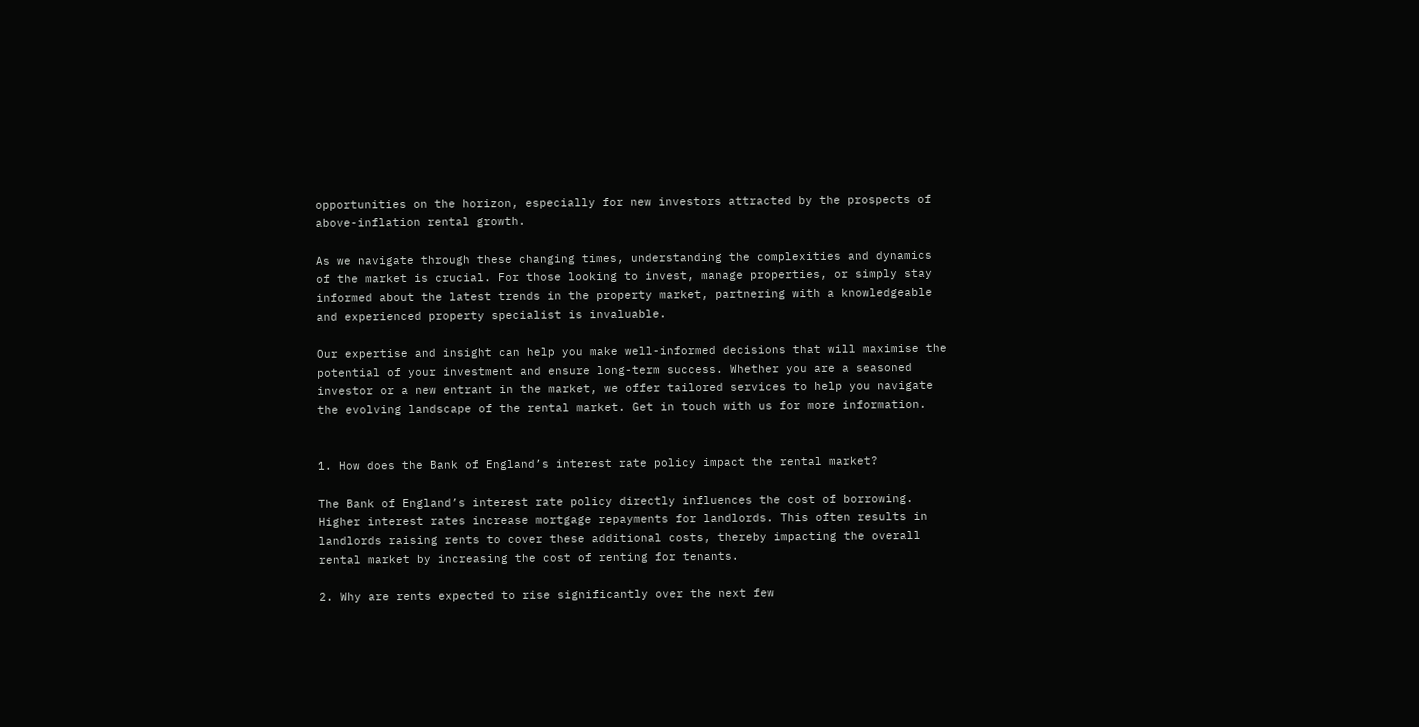opportunities on the horizon, especially for new investors attracted by the prospects of above-inflation rental growth.

As we navigate through these changing times, understanding the complexities and dynamics of the market is crucial. For those looking to invest, manage properties, or simply stay informed about the latest trends in the property market, partnering with a knowledgeable and experienced property specialist is invaluable.

Our expertise and insight can help you make well-informed decisions that will maximise the potential of your investment and ensure long-term success. Whether you are a seasoned investor or a new entrant in the market, we offer tailored services to help you navigate the evolving landscape of the rental market. Get in touch with us for more information.


1. How does the Bank of England’s interest rate policy impact the rental market?

The Bank of England’s interest rate policy directly influences the cost of borrowing. Higher interest rates increase mortgage repayments for landlords. This often results in landlords raising rents to cover these additional costs, thereby impacting the overall rental market by increasing the cost of renting for tenants.

2. Why are rents expected to rise significantly over the next few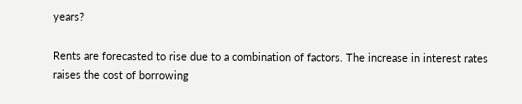years?

Rents are forecasted to rise due to a combination of factors. The increase in interest rates raises the cost of borrowing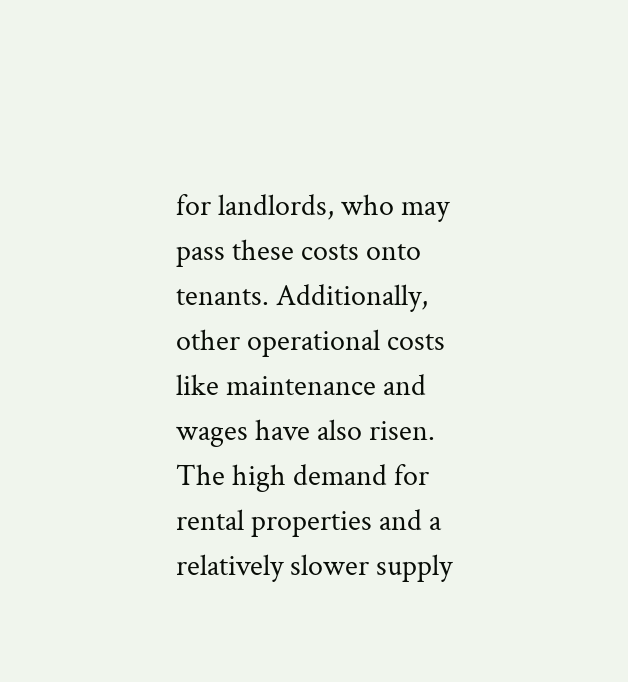for landlords, who may pass these costs onto tenants. Additionally, other operational costs like maintenance and wages have also risen. The high demand for rental properties and a relatively slower supply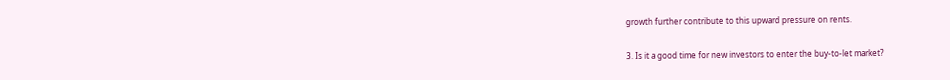growth further contribute to this upward pressure on rents.

3. Is it a good time for new investors to enter the buy-to-let market?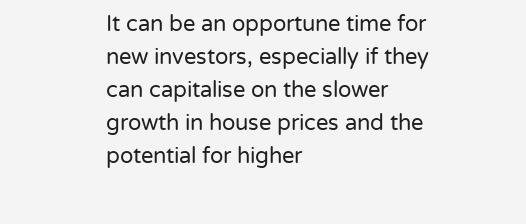It can be an opportune time for new investors, especially if they can capitalise on the slower growth in house prices and the potential for higher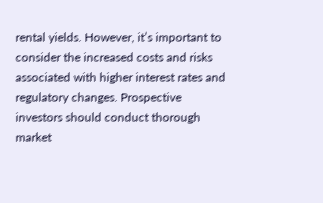rental yields. However, it’s important to consider the increased costs and risks associated with higher interest rates and regulatory changes. Prospective investors should conduct thorough market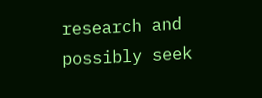research and possibly seek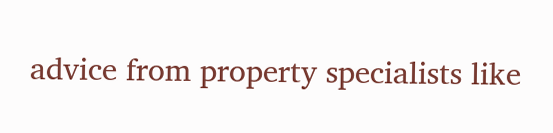advice from property specialists like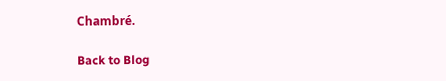Chambré.

Back to Blog